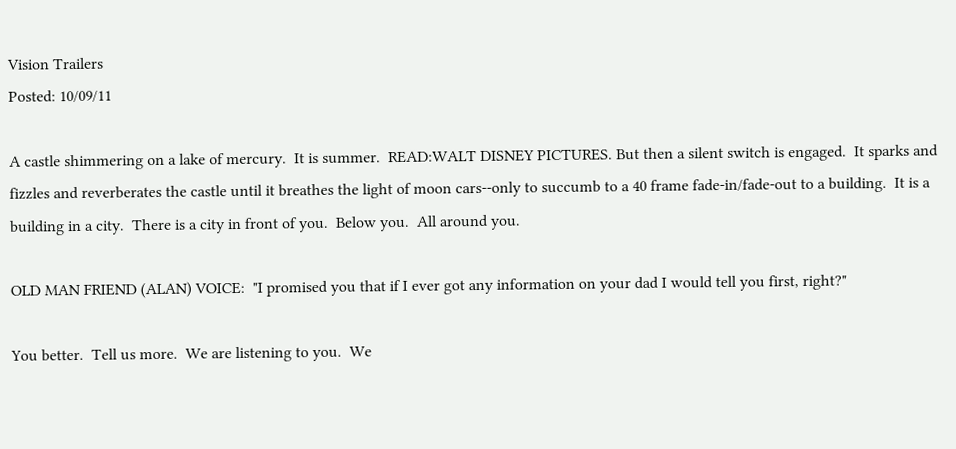Vision Trailers
Posted: 10/09/11

A castle shimmering on a lake of mercury.  It is summer.  READ:WALT DISNEY PICTURES. But then a silent switch is engaged.  It sparks and fizzles and reverberates the castle until it breathes the light of moon cars--only to succumb to a 40 frame fade-in/fade-out to a building.  It is a building in a city.  There is a city in front of you.  Below you.  All around you.

OLD MAN FRIEND (ALAN) VOICE:  "I promised you that if I ever got any information on your dad I would tell you first, right?"

You better.  Tell us more.  We are listening to you.  We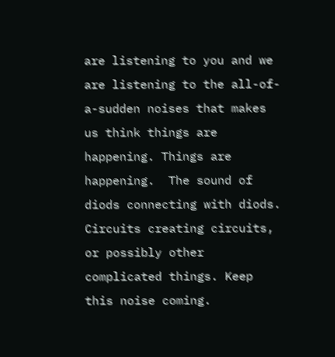are listening to you and we are listening to the all-of-a-sudden noises that makes us think things are happening. Things are happening.  The sound of diods connecting with diods.  Circuits creating circuits, or possibly other complicated things. Keep this noise coming.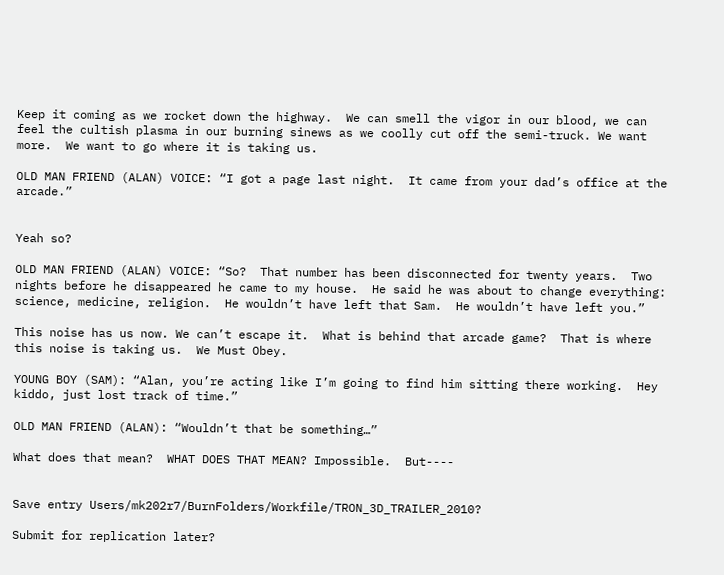Keep it coming as we rocket down the highway.  We can smell the vigor in our blood, we can feel the cultish plasma in our burning sinews as we coolly cut off the semi-truck. We want more.  We want to go where it is taking us.

OLD MAN FRIEND (ALAN) VOICE: “I got a page last night.  It came from your dad’s office at the arcade.”


Yeah so?

OLD MAN FRIEND (ALAN) VOICE: “So?  That number has been disconnected for twenty years.  Two nights before he disappeared he came to my house.  He said he was about to change everything: science, medicine, religion.  He wouldn’t have left that Sam.  He wouldn’t have left you.”

This noise has us now. We can’t escape it.  What is behind that arcade game?  That is where this noise is taking us.  We Must Obey.

YOUNG BOY (SAM): “Alan, you’re acting like I’m going to find him sitting there working.  Hey kiddo, just lost track of time.”

OLD MAN FRIEND (ALAN): “Wouldn’t that be something…”

What does that mean?  WHAT DOES THAT MEAN? Impossible.  But----


Save entry Users/mk202r7/BurnFolders/Workfile/TRON_3D_TRAILER_2010?

Submit for replication later?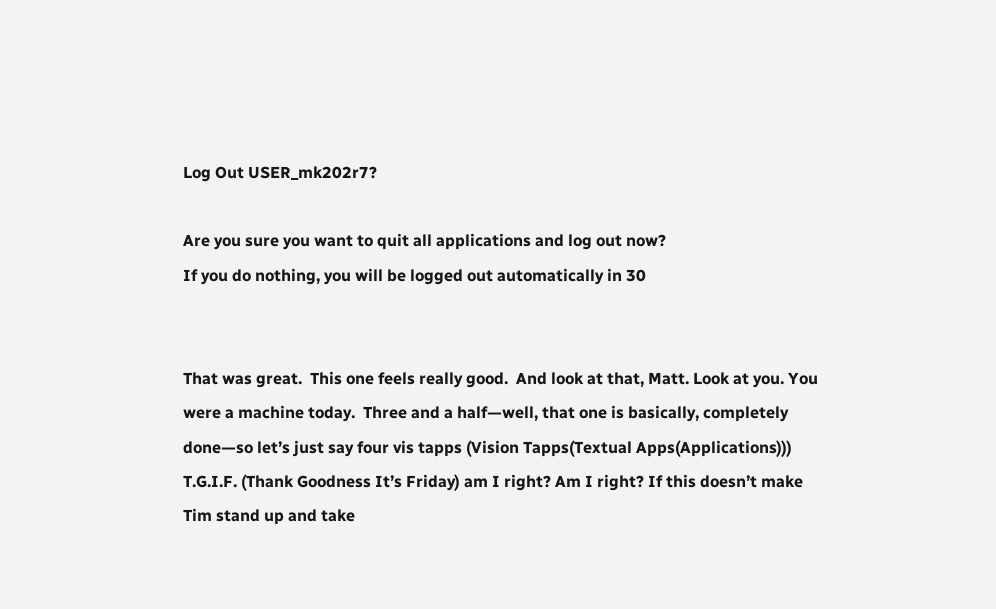Log Out USER_mk202r7?

Are you sure you want to quit all applications and log out now?
If you do nothing, you will be logged out automatically in 30


That was great.  This one feels really good.  And look at that, Matt. Look at you. You were a machine today.  Three and a half—well, that one is basically, completely done—so let’s just say four vis tapps (Vision Tapps(Textual Apps(Applications)))  T.G.I.F. (Thank Goodness It’s Friday) am I right? Am I right? If this doesn’t make Tim stand up and take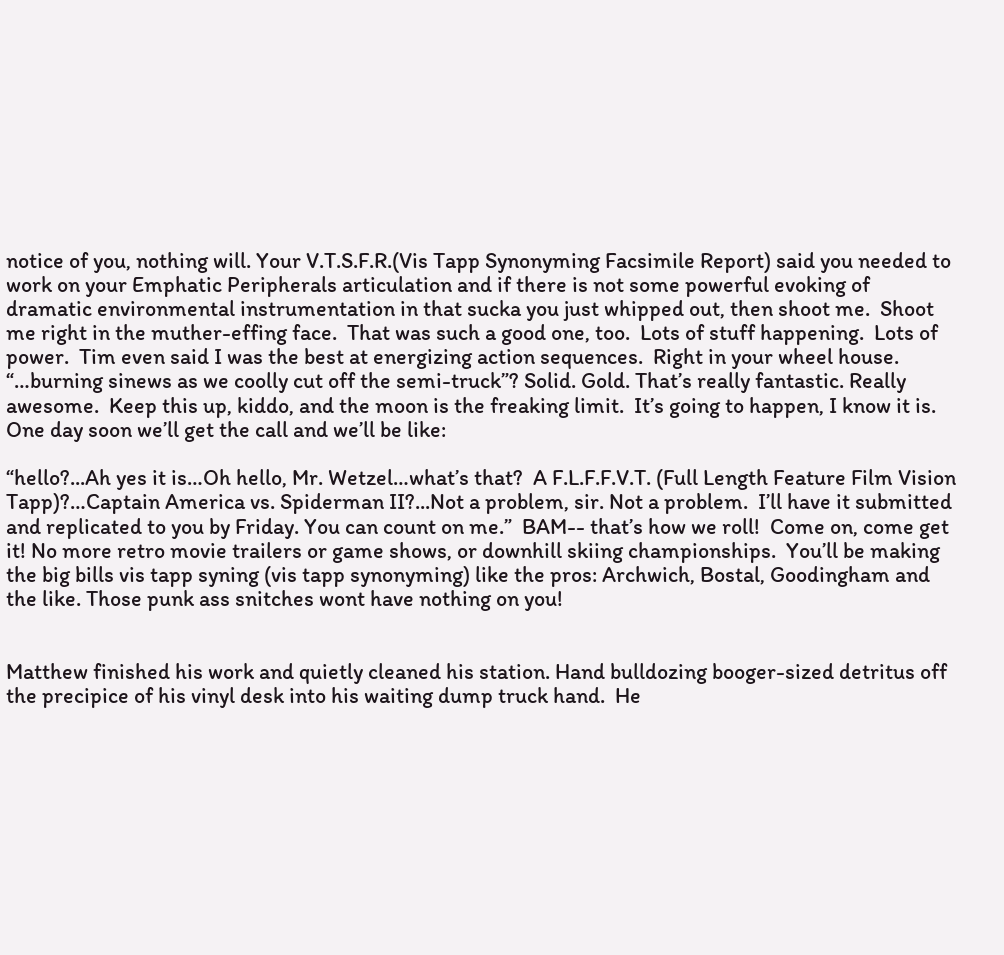notice of you, nothing will. Your V.T.S.F.R.(Vis Tapp Synonyming Facsimile Report) said you needed to work on your Emphatic Peripherals articulation and if there is not some powerful evoking of dramatic environmental instrumentation in that sucka you just whipped out, then shoot me.  Shoot me right in the muther-effing face.  That was such a good one, too.  Lots of stuff happening.  Lots of power.  Tim even said I was the best at energizing action sequences.  Right in your wheel house. “…burning sinews as we coolly cut off the semi-truck”? Solid. Gold. That’s really fantastic. Really awesome.  Keep this up, kiddo, and the moon is the freaking limit.  It’s going to happen, I know it is.  One day soon we’ll get the call and we’ll be like:

“hello?...Ah yes it is…Oh hello, Mr. Wetzel…what’s that?  A F.L.F.F.V.T. (Full Length Feature Film Vision Tapp)?…Captain America vs. Spiderman II?...Not a problem, sir. Not a problem.  I’ll have it submitted and replicated to you by Friday. You can count on me.”  BAM-- that’s how we roll!  Come on, come get it! No more retro movie trailers or game shows, or downhill skiing championships.  You’ll be making the big bills vis tapp syning (vis tapp synonyming) like the pros: Archwich, Bostal, Goodingham and the like. Those punk ass snitches wont have nothing on you!


Matthew finished his work and quietly cleaned his station. Hand bulldozing booger-sized detritus off the precipice of his vinyl desk into his waiting dump truck hand.  He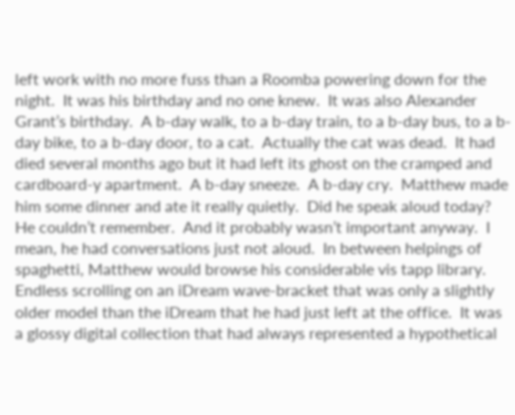left work with no more fuss than a Roomba powering down for the night.  It was his birthday and no one knew.  It was also Alexander Grant’s birthday.  A b-day walk, to a b-day train, to a b-day bus, to a b-day bike, to a b-day door, to a cat.  Actually the cat was dead.  It had died several months ago but it had left its ghost on the cramped and cardboard-y apartment.  A b-day sneeze.  A b-day cry.  Matthew made him some dinner and ate it really quietly.  Did he speak aloud today?  He couldn’t remember.  And it probably wasn’t important anyway.  I mean, he had conversations just not aloud.  In between helpings of spaghetti, Matthew would browse his considerable vis tapp library.  Endless scrolling on an iDream wave-bracket that was only a slightly older model than the iDream that he had just left at the office.  It was a glossy digital collection that had always represented a hypothetical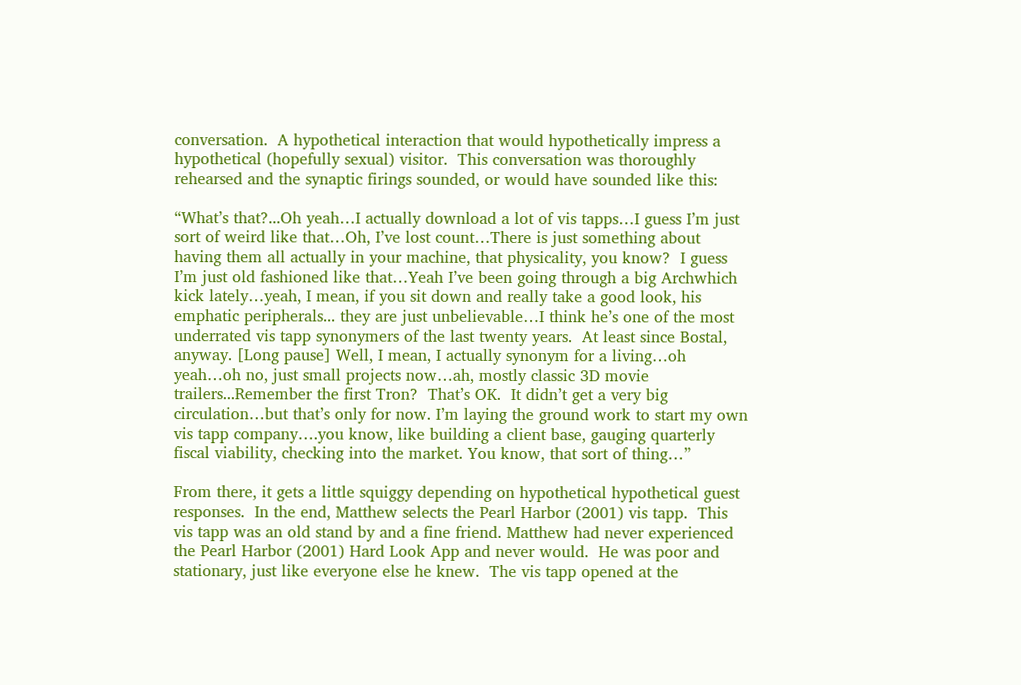conversation.  A hypothetical interaction that would hypothetically impress a hypothetical (hopefully sexual) visitor.  This conversation was thoroughly rehearsed and the synaptic firings sounded, or would have sounded like this:

“What’s that?...Oh yeah…I actually download a lot of vis tapps…I guess I’m just sort of weird like that…Oh, I’ve lost count…There is just something about having them all actually in your machine, that physicality, you know?  I guess I’m just old fashioned like that…Yeah I’ve been going through a big Archwhich kick lately…yeah, I mean, if you sit down and really take a good look, his emphatic peripherals... they are just unbelievable…I think he’s one of the most underrated vis tapp synonymers of the last twenty years.  At least since Bostal, anyway. [Long pause] Well, I mean, I actually synonym for a living…oh yeah…oh no, just small projects now…ah, mostly classic 3D movie trailers...Remember the first Tron?  That’s OK.  It didn’t get a very big circulation…but that’s only for now. I’m laying the ground work to start my own vis tapp company….you know, like building a client base, gauging quarterly fiscal viability, checking into the market. You know, that sort of thing…”

From there, it gets a little squiggy depending on hypothetical hypothetical guest responses.  In the end, Matthew selects the Pearl Harbor (2001) vis tapp.  This vis tapp was an old stand by and a fine friend. Matthew had never experienced the Pearl Harbor (2001) Hard Look App and never would.  He was poor and stationary, just like everyone else he knew.  The vis tapp opened at the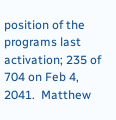position of the  programs last activation; 235 of 704 on Feb 4, 2041.  Matthew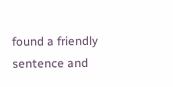found a friendly sentence and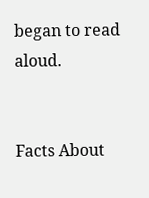began to read aloud.


Facts About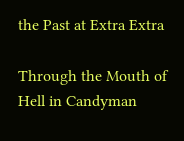the Past at Extra Extra

Through the Mouth of Hell in Candyman